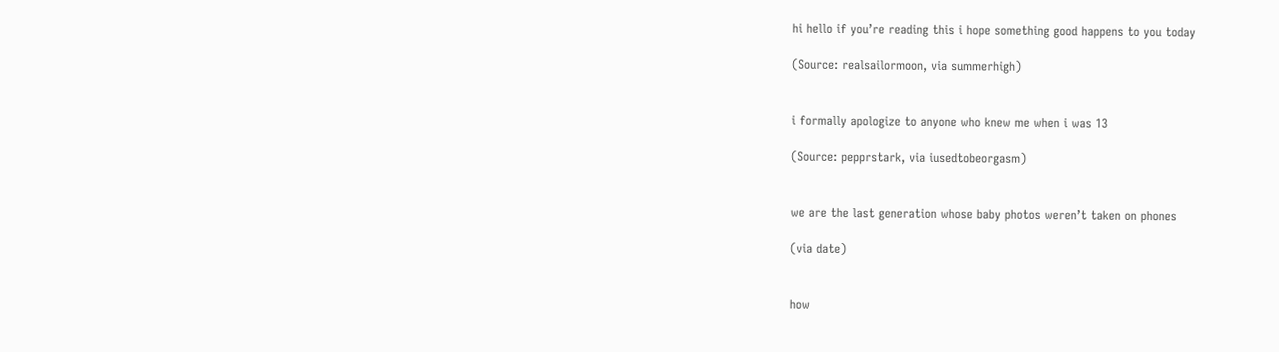hi hello if you’re reading this i hope something good happens to you today

(Source: realsailormoon, via summerhigh)


i formally apologize to anyone who knew me when i was 13

(Source: pepprstark, via iusedtobeorgasm)


we are the last generation whose baby photos weren’t taken on phones

(via date)


how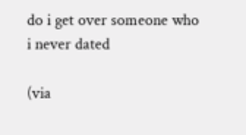do i get over someone who i never dated

(via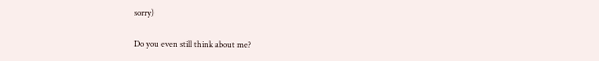sorry)

Do you even still think about me?